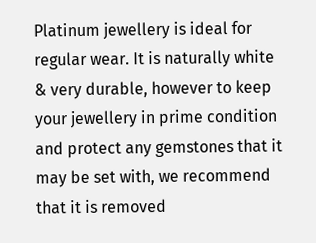Platinum jewellery is ideal for regular wear. It is naturally white & very durable, however to keep your jewellery in prime condition and protect any gemstones that it may be set with, we recommend that it is removed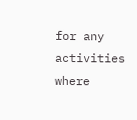for any activities where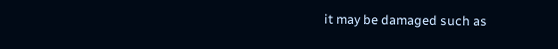it may be damaged such as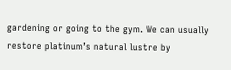gardening or going to the gym. We can usually restore platinum’s natural lustre by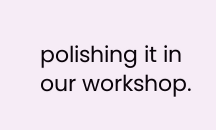polishing it in our workshop.